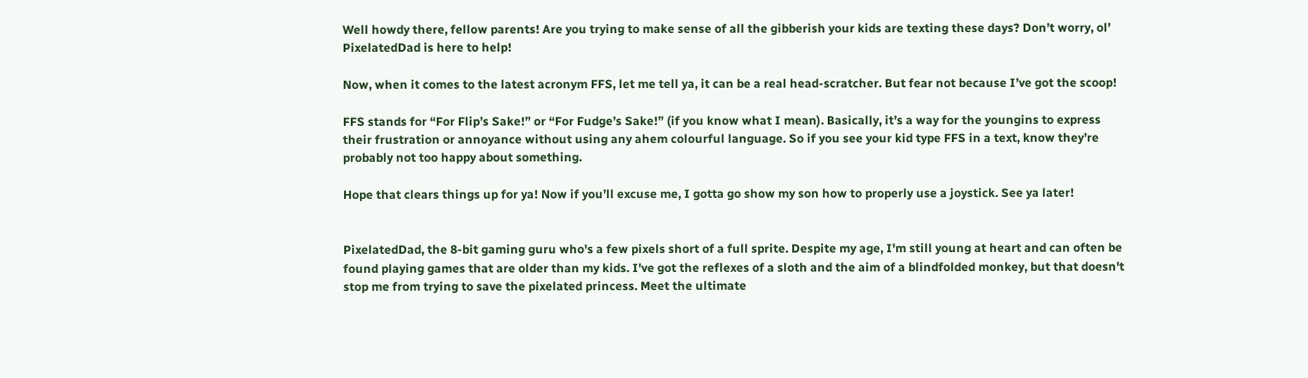Well howdy there, fellow parents! Are you trying to make sense of all the gibberish your kids are texting these days? Don’t worry, ol’ PixelatedDad is here to help!

Now, when it comes to the latest acronym FFS, let me tell ya, it can be a real head-scratcher. But fear not because I’ve got the scoop!

FFS stands for “For Flip’s Sake!” or “For Fudge’s Sake!” (if you know what I mean). Basically, it’s a way for the youngins to express their frustration or annoyance without using any ahem colourful language. So if you see your kid type FFS in a text, know they’re probably not too happy about something.

Hope that clears things up for ya! Now if you’ll excuse me, I gotta go show my son how to properly use a joystick. See ya later!


PixelatedDad, the 8-bit gaming guru who's a few pixels short of a full sprite. Despite my age, I'm still young at heart and can often be found playing games that are older than my kids. I've got the reflexes of a sloth and the aim of a blindfolded monkey, but that doesn't stop me from trying to save the pixelated princess. Meet the ultimate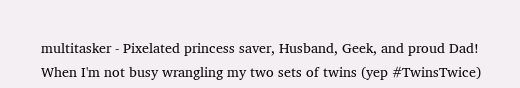multitasker - Pixelated princess saver, Husband, Geek, and proud Dad! When I'm not busy wrangling my two sets of twins (yep #TwinsTwice)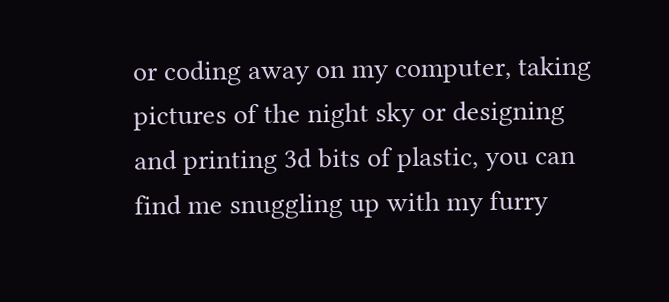or coding away on my computer, taking pictures of the night sky or designing and printing 3d bits of plastic, you can find me snuggling up with my furry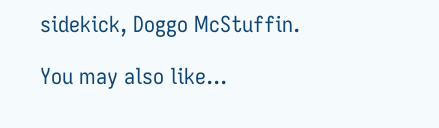sidekick, Doggo McStuffin.

You may also like...